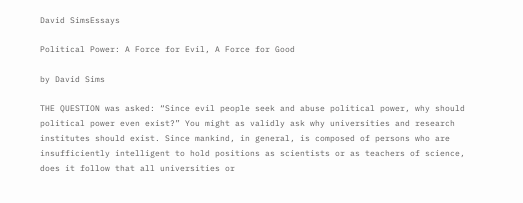David SimsEssays

Political Power: A Force for Evil, A Force for Good

by David Sims

THE QUESTION was asked: “Since evil people seek and abuse political power, why should political power even exist?” You might as validly ask why universities and research institutes should exist. Since mankind, in general, is composed of persons who are insufficiently intelligent to hold positions as scientists or as teachers of science, does it follow that all universities or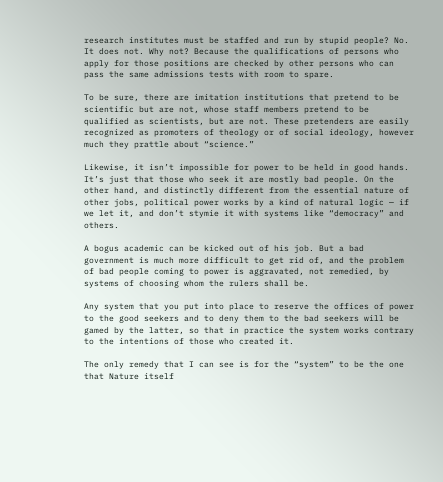research institutes must be staffed and run by stupid people? No. It does not. Why not? Because the qualifications of persons who apply for those positions are checked by other persons who can pass the same admissions tests with room to spare.

To be sure, there are imitation institutions that pretend to be scientific but are not, whose staff members pretend to be qualified as scientists, but are not. These pretenders are easily recognized as promoters of theology or of social ideology, however much they prattle about “science.”

Likewise, it isn’t impossible for power to be held in good hands. It’s just that those who seek it are mostly bad people. On the other hand, and distinctly different from the essential nature of other jobs, political power works by a kind of natural logic — if we let it, and don’t stymie it with systems like “democracy” and others.

A bogus academic can be kicked out of his job. But a bad government is much more difficult to get rid of, and the problem of bad people coming to power is aggravated, not remedied, by systems of choosing whom the rulers shall be.

Any system that you put into place to reserve the offices of power to the good seekers and to deny them to the bad seekers will be gamed by the latter, so that in practice the system works contrary to the intentions of those who created it.

The only remedy that I can see is for the “system” to be the one that Nature itself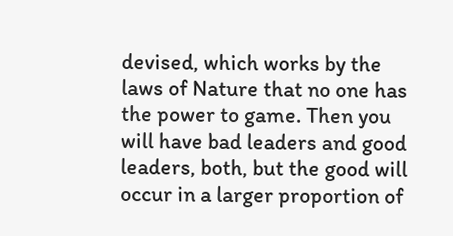devised, which works by the laws of Nature that no one has the power to game. Then you will have bad leaders and good leaders, both, but the good will occur in a larger proportion of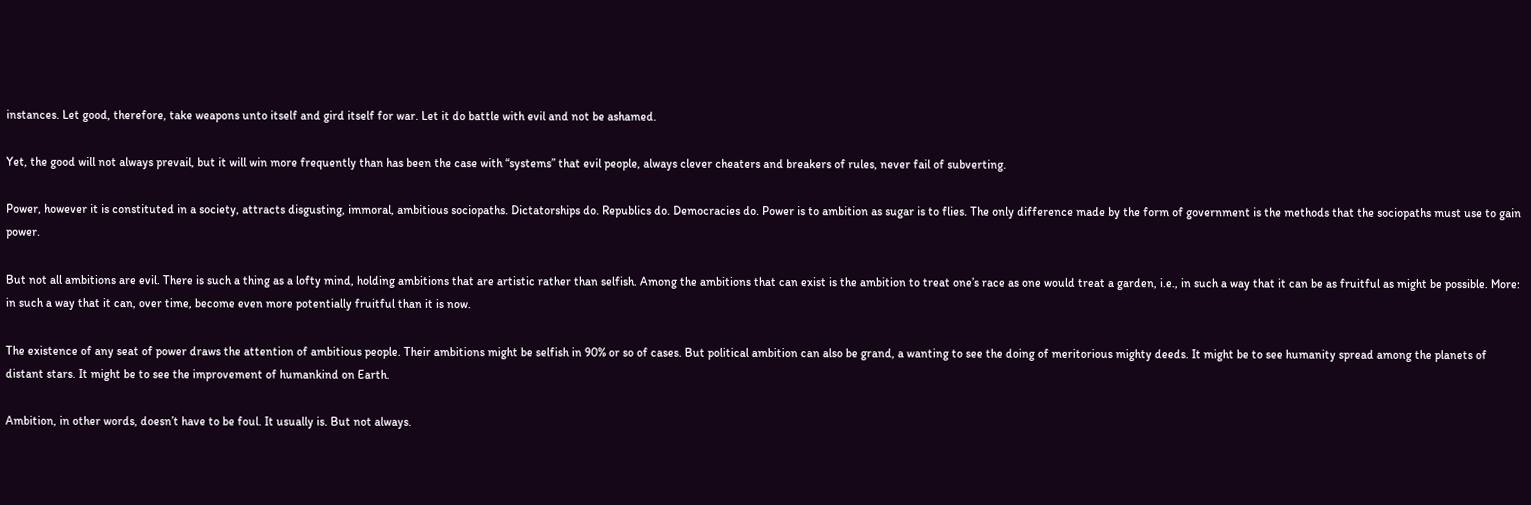instances. Let good, therefore, take weapons unto itself and gird itself for war. Let it do battle with evil and not be ashamed.

Yet, the good will not always prevail, but it will win more frequently than has been the case with “systems” that evil people, always clever cheaters and breakers of rules, never fail of subverting.

Power, however it is constituted in a society, attracts disgusting, immoral, ambitious sociopaths. Dictatorships do. Republics do. Democracies do. Power is to ambition as sugar is to flies. The only difference made by the form of government is the methods that the sociopaths must use to gain power.

But not all ambitions are evil. There is such a thing as a lofty mind, holding ambitions that are artistic rather than selfish. Among the ambitions that can exist is the ambition to treat one’s race as one would treat a garden, i.e., in such a way that it can be as fruitful as might be possible. More: in such a way that it can, over time, become even more potentially fruitful than it is now.

The existence of any seat of power draws the attention of ambitious people. Their ambitions might be selfish in 90% or so of cases. But political ambition can also be grand, a wanting to see the doing of meritorious mighty deeds. It might be to see humanity spread among the planets of distant stars. It might be to see the improvement of humankind on Earth.

Ambition, in other words, doesn’t have to be foul. It usually is. But not always.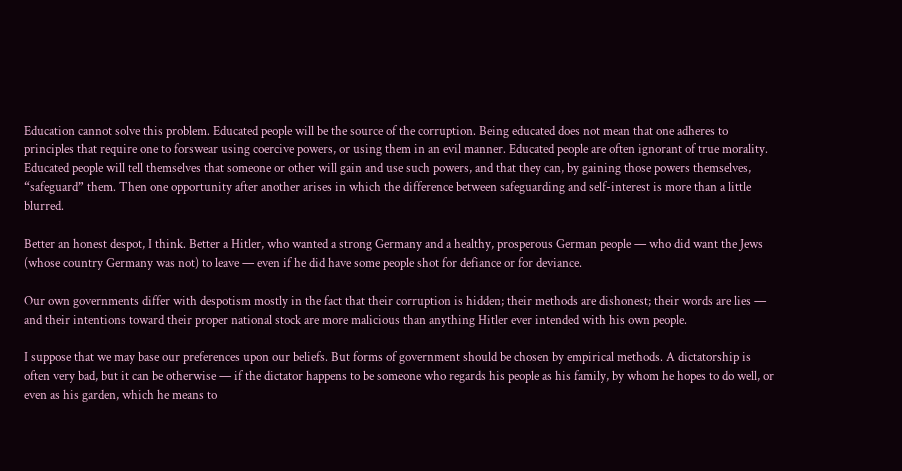Education cannot solve this problem. Educated people will be the source of the corruption. Being educated does not mean that one adheres to principles that require one to forswear using coercive powers, or using them in an evil manner. Educated people are often ignorant of true morality. Educated people will tell themselves that someone or other will gain and use such powers, and that they can, by gaining those powers themselves, “safeguard” them. Then one opportunity after another arises in which the difference between safeguarding and self-interest is more than a little blurred.

Better an honest despot, I think. Better a Hitler, who wanted a strong Germany and a healthy, prosperous German people — who did want the Jews (whose country Germany was not) to leave — even if he did have some people shot for defiance or for deviance.

Our own governments differ with despotism mostly in the fact that their corruption is hidden; their methods are dishonest; their words are lies — and their intentions toward their proper national stock are more malicious than anything Hitler ever intended with his own people.

I suppose that we may base our preferences upon our beliefs. But forms of government should be chosen by empirical methods. A dictatorship is often very bad, but it can be otherwise — if the dictator happens to be someone who regards his people as his family, by whom he hopes to do well, or even as his garden, which he means to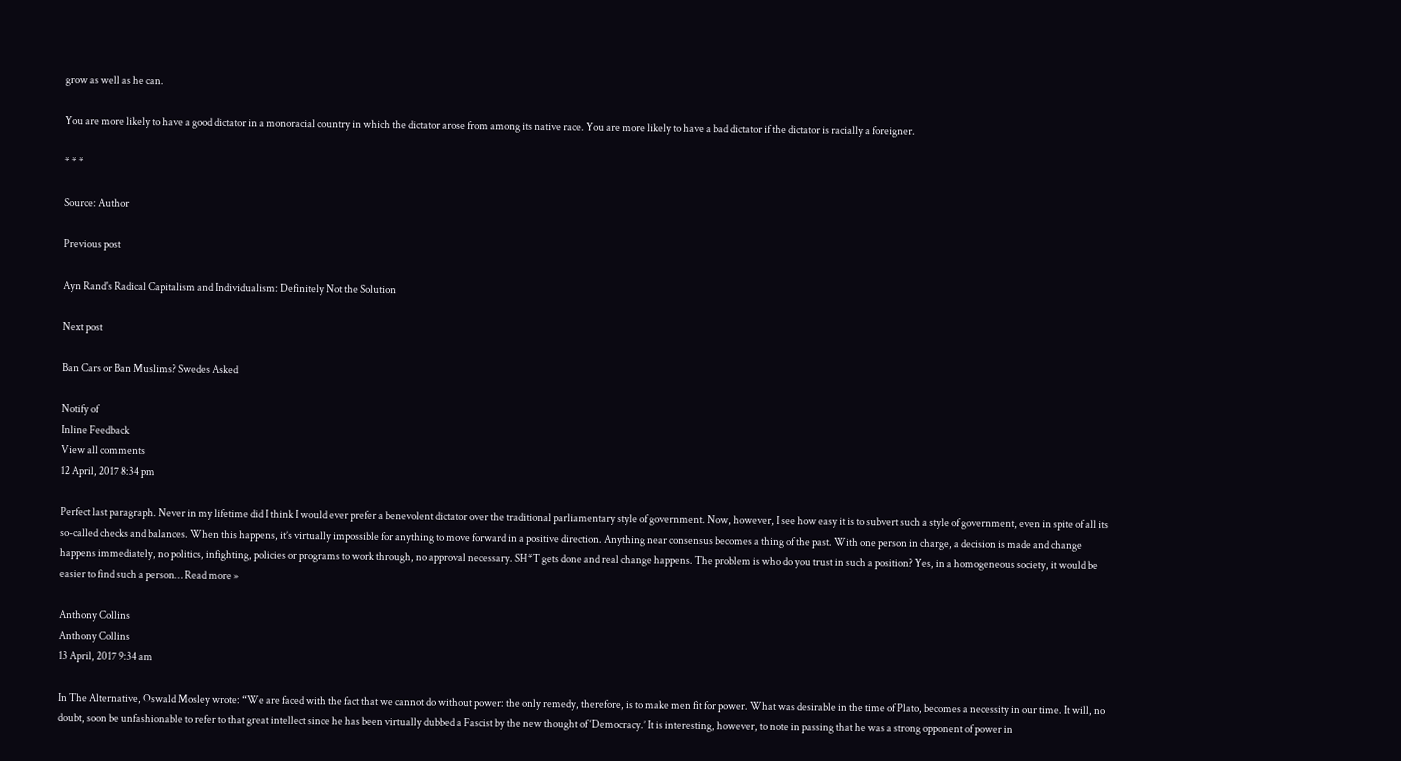grow as well as he can.

You are more likely to have a good dictator in a monoracial country in which the dictator arose from among its native race. You are more likely to have a bad dictator if the dictator is racially a foreigner.

* * *

Source: Author

Previous post

Ayn Rand's Radical Capitalism and Individualism: Definitely Not the Solution

Next post

Ban Cars or Ban Muslims? Swedes Asked

Notify of
Inline Feedback
View all comments
12 April, 2017 8:34 pm

Perfect last paragraph. Never in my lifetime did I think I would ever prefer a benevolent dictator over the traditional parliamentary style of government. Now, however, I see how easy it is to subvert such a style of government, even in spite of all its so-called checks and balances. When this happens, it’s virtually impossible for anything to move forward in a positive direction. Anything near consensus becomes a thing of the past. With one person in charge, a decision is made and change happens immediately, no politics, infighting, policies or programs to work through, no approval necessary. SH*T gets done and real change happens. The problem is who do you trust in such a position? Yes, in a homogeneous society, it would be easier to find such a person… Read more »

Anthony Collins
Anthony Collins
13 April, 2017 9:34 am

In The Alternative, Oswald Mosley wrote: “We are faced with the fact that we cannot do without power: the only remedy, therefore, is to make men fit for power. What was desirable in the time of Plato, becomes a necessity in our time. It will, no doubt, soon be unfashionable to refer to that great intellect since he has been virtually dubbed a Fascist by the new thought of ‘Democracy.’ It is interesting, however, to note in passing that he was a strong opponent of power in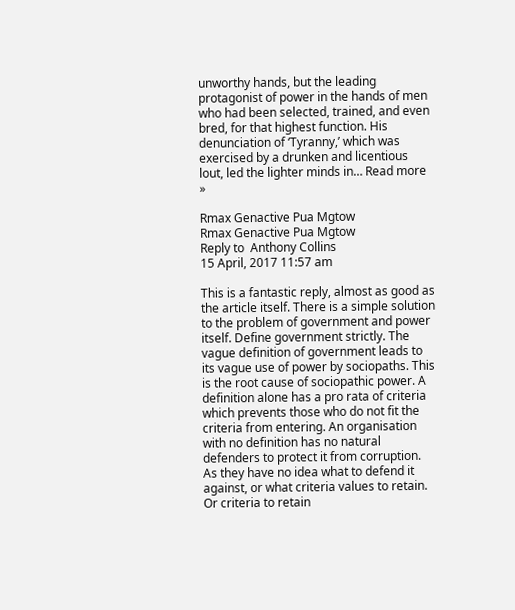unworthy hands, but the leading protagonist of power in the hands of men who had been selected, trained, and even bred, for that highest function. His denunciation of ‘Tyranny,’ which was exercised by a drunken and licentious lout, led the lighter minds in… Read more »

Rmax Genactive Pua Mgtow
Rmax Genactive Pua Mgtow
Reply to  Anthony Collins
15 April, 2017 11:57 am

This is a fantastic reply, almost as good as the article itself. There is a simple solution to the problem of government and power itself. Define government strictly. The vague definition of government leads to its vague use of power by sociopaths. This is the root cause of sociopathic power. A definition alone has a pro rata of criteria which prevents those who do not fit the criteria from entering. An organisation with no definition has no natural defenders to protect it from corruption. As they have no idea what to defend it against, or what criteria values to retain. Or criteria to retain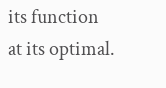its function at its optimal.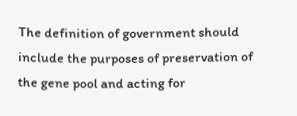The definition of government should include the purposes of preservation of the gene pool and acting for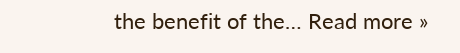the benefit of the… Read more »